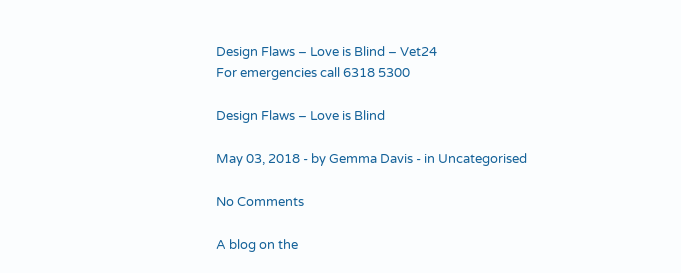Design Flaws – Love is Blind – Vet24
For emergencies call 6318 5300

Design Flaws – Love is Blind

May 03, 2018 - by Gemma Davis - in Uncategorised

No Comments

A blog on the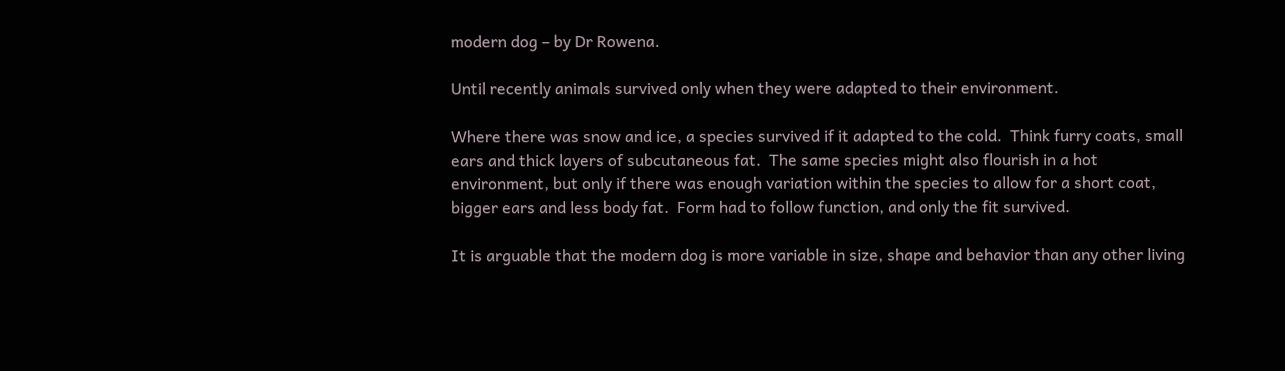modern dog – by Dr Rowena.

Until recently animals survived only when they were adapted to their environment.

Where there was snow and ice, a species survived if it adapted to the cold.  Think furry coats, small ears and thick layers of subcutaneous fat.  The same species might also flourish in a hot environment, but only if there was enough variation within the species to allow for a short coat, bigger ears and less body fat.  Form had to follow function, and only the fit survived.

It is arguable that the modern dog is more variable in size, shape and behavior than any other living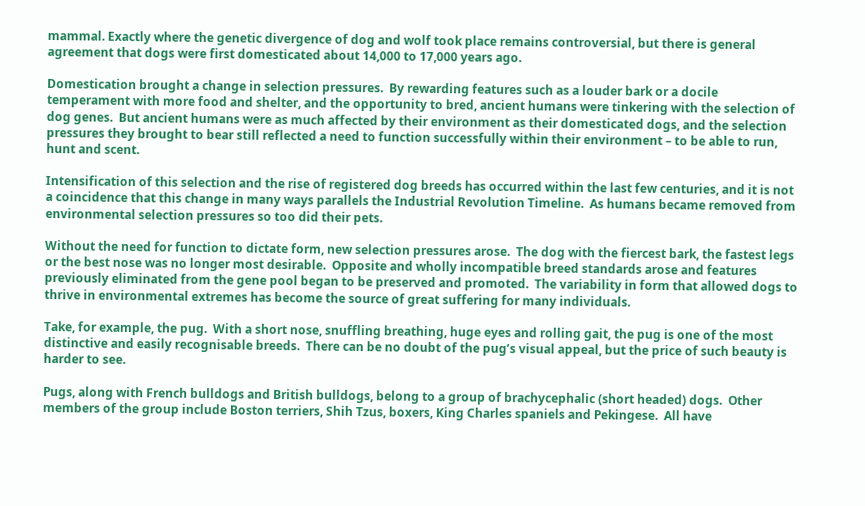mammal. Exactly where the genetic divergence of dog and wolf took place remains controversial, but there is general agreement that dogs were first domesticated about 14,000 to 17,000 years ago.

Domestication brought a change in selection pressures.  By rewarding features such as a louder bark or a docile temperament with more food and shelter, and the opportunity to bred, ancient humans were tinkering with the selection of dog genes.  But ancient humans were as much affected by their environment as their domesticated dogs, and the selection pressures they brought to bear still reflected a need to function successfully within their environment – to be able to run, hunt and scent.

Intensification of this selection and the rise of registered dog breeds has occurred within the last few centuries, and it is not a coincidence that this change in many ways parallels the Industrial Revolution Timeline.  As humans became removed from environmental selection pressures so too did their pets.

Without the need for function to dictate form, new selection pressures arose.  The dog with the fiercest bark, the fastest legs or the best nose was no longer most desirable.  Opposite and wholly incompatible breed standards arose and features previously eliminated from the gene pool began to be preserved and promoted.  The variability in form that allowed dogs to thrive in environmental extremes has become the source of great suffering for many individuals.

Take, for example, the pug.  With a short nose, snuffling breathing, huge eyes and rolling gait, the pug is one of the most distinctive and easily recognisable breeds.  There can be no doubt of the pug’s visual appeal, but the price of such beauty is harder to see.

Pugs, along with French bulldogs and British bulldogs, belong to a group of brachycephalic (short headed) dogs.  Other members of the group include Boston terriers, Shih Tzus, boxers, King Charles spaniels and Pekingese.  All have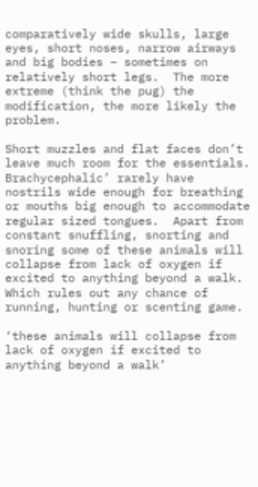comparatively wide skulls, large eyes, short noses, narrow airways and big bodies – sometimes on relatively short legs.  The more extreme (think the pug) the modification, the more likely the problem.

Short muzzles and flat faces don’t leave much room for the essentials.  Brachycephalic’ rarely have nostrils wide enough for breathing or mouths big enough to accommodate regular sized tongues.  Apart from constant snuffling, snorting and snoring some of these animals will collapse from lack of oxygen if excited to anything beyond a walk.  Which rules out any chance of running, hunting or scenting game.

‘these animals will collapse from lack of oxygen if excited to anything beyond a walk’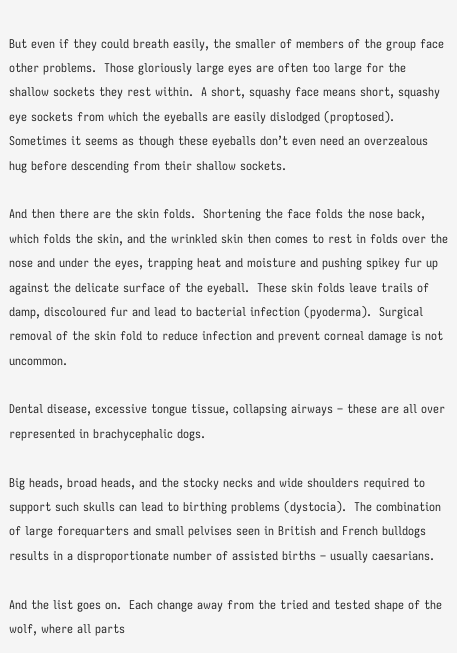But even if they could breath easily, the smaller of members of the group face other problems.  Those gloriously large eyes are often too large for the shallow sockets they rest within.  A short, squashy face means short, squashy eye sockets from which the eyeballs are easily dislodged (proptosed).  Sometimes it seems as though these eyeballs don’t even need an overzealous hug before descending from their shallow sockets.

And then there are the skin folds.  Shortening the face folds the nose back, which folds the skin, and the wrinkled skin then comes to rest in folds over the nose and under the eyes, trapping heat and moisture and pushing spikey fur up against the delicate surface of the eyeball.  These skin folds leave trails of damp, discoloured fur and lead to bacterial infection (pyoderma).  Surgical removal of the skin fold to reduce infection and prevent corneal damage is not uncommon.

Dental disease, excessive tongue tissue, collapsing airways – these are all over represented in brachycephalic dogs.

Big heads, broad heads, and the stocky necks and wide shoulders required to support such skulls can lead to birthing problems (dystocia).  The combination of large forequarters and small pelvises seen in British and French bulldogs results in a disproportionate number of assisted births – usually caesarians.

And the list goes on.  Each change away from the tried and tested shape of the wolf, where all parts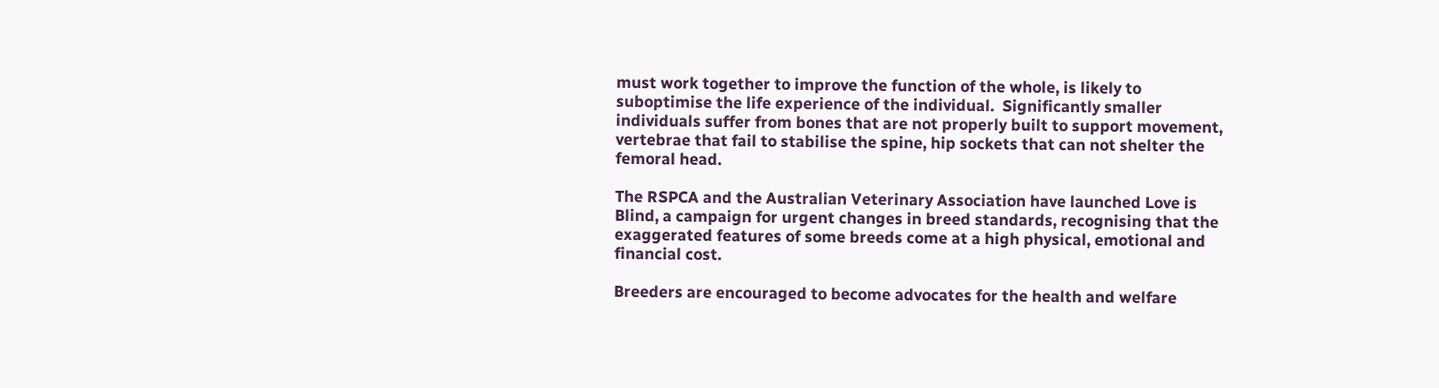must work together to improve the function of the whole, is likely to suboptimise the life experience of the individual.  Significantly smaller individuals suffer from bones that are not properly built to support movement, vertebrae that fail to stabilise the spine, hip sockets that can not shelter the femoral head.

The RSPCA and the Australian Veterinary Association have launched Love is Blind, a campaign for urgent changes in breed standards, recognising that the exaggerated features of some breeds come at a high physical, emotional and financial cost.

Breeders are encouraged to become advocates for the health and welfare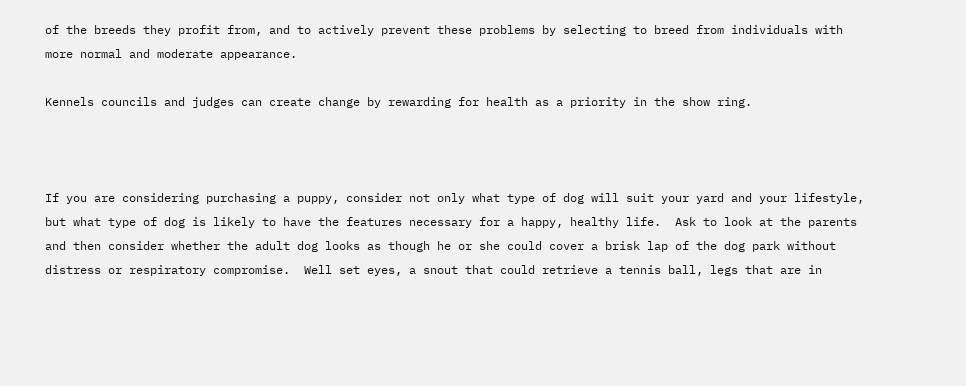of the breeds they profit from, and to actively prevent these problems by selecting to breed from individuals with more normal and moderate appearance.

Kennels councils and judges can create change by rewarding for health as a priority in the show ring.



If you are considering purchasing a puppy, consider not only what type of dog will suit your yard and your lifestyle, but what type of dog is likely to have the features necessary for a happy, healthy life.  Ask to look at the parents and then consider whether the adult dog looks as though he or she could cover a brisk lap of the dog park without distress or respiratory compromise.  Well set eyes, a snout that could retrieve a tennis ball, legs that are in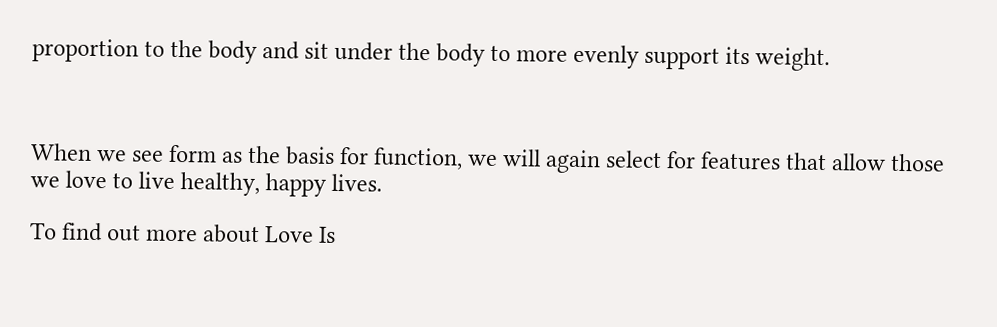proportion to the body and sit under the body to more evenly support its weight.



When we see form as the basis for function, we will again select for features that allow those we love to live healthy, happy lives.

To find out more about Love Is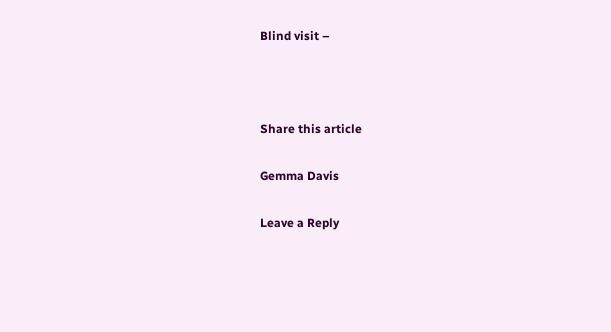Blind visit –



Share this article

Gemma Davis

Leave a Reply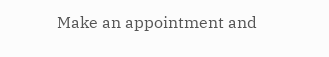Make an appointment and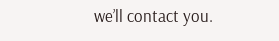we’ll contact you.